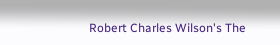Robert Charles Wilson's The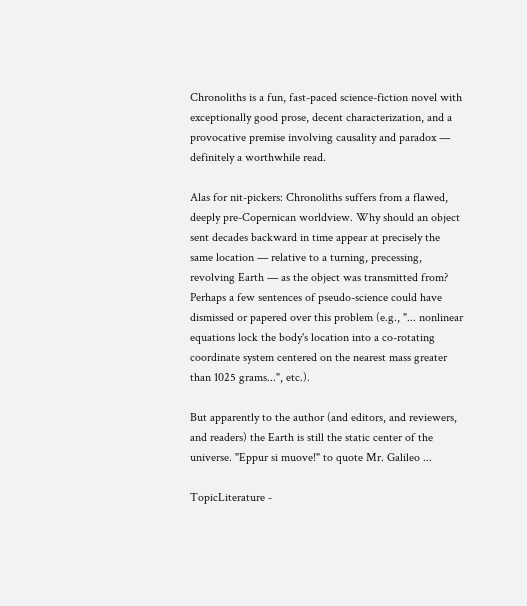Chronoliths is a fun, fast-paced science-fiction novel with exceptionally good prose, decent characterization, and a provocative premise involving causality and paradox — definitely a worthwhile read.

Alas for nit-pickers: Chronoliths suffers from a flawed, deeply pre-Copernican worldview. Why should an object sent decades backward in time appear at precisely the same location — relative to a turning, precessing, revolving Earth — as the object was transmitted from? Perhaps a few sentences of pseudo-science could have dismissed or papered over this problem (e.g., "... nonlinear equations lock the body's location into a co-rotating coordinate system centered on the nearest mass greater than 1025 grams...", etc.).

But apparently to the author (and editors, and reviewers, and readers) the Earth is still the static center of the universe. "Eppur si muove!" to quote Mr. Galileo ...

TopicLiterature -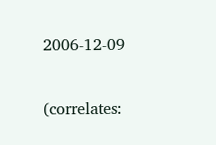2006-12-09

(correlates: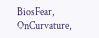BiosFear, OnCurvature,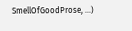SmellOfGoodProse, ...)